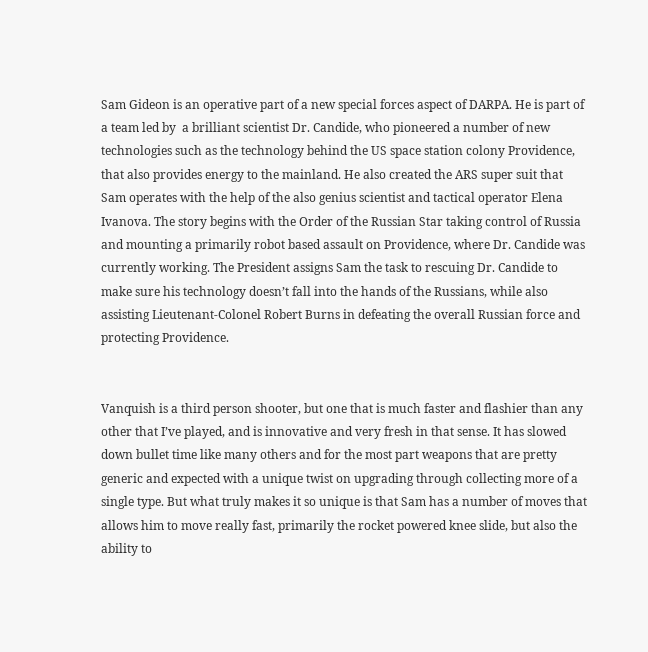Sam Gideon is an operative part of a new special forces aspect of DARPA. He is part of a team led by  a brilliant scientist Dr. Candide, who pioneered a number of new technologies such as the technology behind the US space station colony Providence, that also provides energy to the mainland. He also created the ARS super suit that Sam operates with the help of the also genius scientist and tactical operator Elena Ivanova. The story begins with the Order of the Russian Star taking control of Russia and mounting a primarily robot based assault on Providence, where Dr. Candide was currently working. The President assigns Sam the task to rescuing Dr. Candide to make sure his technology doesn’t fall into the hands of the Russians, while also assisting Lieutenant-Colonel Robert Burns in defeating the overall Russian force and protecting Providence.


Vanquish is a third person shooter, but one that is much faster and flashier than any other that I’ve played, and is innovative and very fresh in that sense. It has slowed down bullet time like many others and for the most part weapons that are pretty generic and expected with a unique twist on upgrading through collecting more of a single type. But what truly makes it so unique is that Sam has a number of moves that allows him to move really fast, primarily the rocket powered knee slide, but also the ability to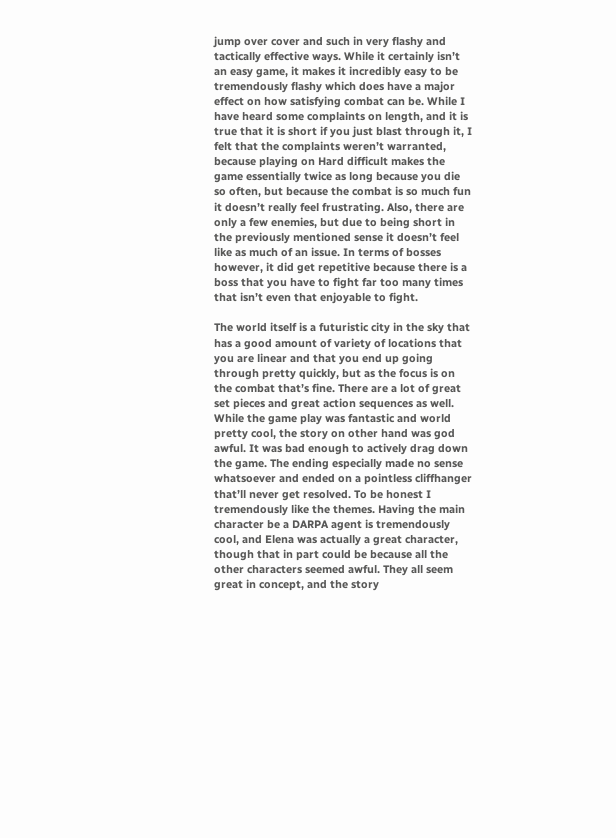jump over cover and such in very flashy and tactically effective ways. While it certainly isn’t an easy game, it makes it incredibly easy to be tremendously flashy which does have a major effect on how satisfying combat can be. While I have heard some complaints on length, and it is true that it is short if you just blast through it, I felt that the complaints weren’t warranted, because playing on Hard difficult makes the game essentially twice as long because you die so often, but because the combat is so much fun it doesn’t really feel frustrating. Also, there are only a few enemies, but due to being short in the previously mentioned sense it doesn’t feel like as much of an issue. In terms of bosses however, it did get repetitive because there is a boss that you have to fight far too many times that isn’t even that enjoyable to fight.

The world itself is a futuristic city in the sky that has a good amount of variety of locations that you are linear and that you end up going through pretty quickly, but as the focus is on the combat that’s fine. There are a lot of great set pieces and great action sequences as well. While the game play was fantastic and world pretty cool, the story on other hand was god awful. It was bad enough to actively drag down the game. The ending especially made no sense whatsoever and ended on a pointless cliffhanger that’ll never get resolved. To be honest I tremendously like the themes. Having the main character be a DARPA agent is tremendously cool, and Elena was actually a great character, though that in part could be because all the other characters seemed awful. They all seem great in concept, and the story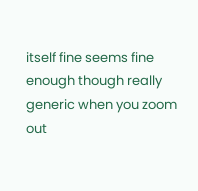itself fine seems fine enough though really generic when you zoom out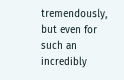tremendously, but even for such an incredibly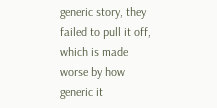generic story, they failed to pull it off, which is made worse by how generic it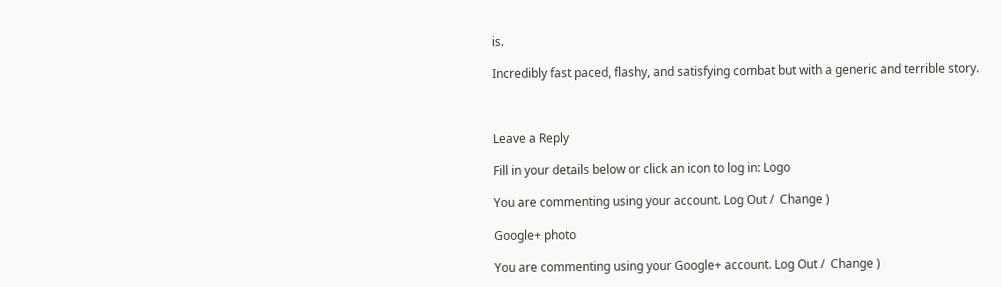is.

Incredibly fast paced, flashy, and satisfying combat but with a generic and terrible story.



Leave a Reply

Fill in your details below or click an icon to log in: Logo

You are commenting using your account. Log Out /  Change )

Google+ photo

You are commenting using your Google+ account. Log Out /  Change )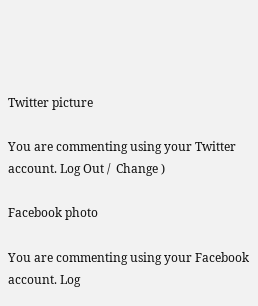Twitter picture

You are commenting using your Twitter account. Log Out /  Change )

Facebook photo

You are commenting using your Facebook account. Log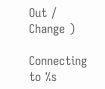Out /  Change )

Connecting to %s